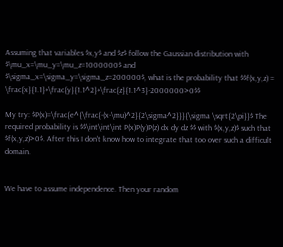Assuming that variables $x,y$ and $z$ follow the Gaussian distribution with $\mu_x=\mu_y=\mu_z=1000000$ and $\sigma_x=\sigma_y=\sigma_z=200000$, what is the probability that $$f(x,y,z) = \frac{x}{1.1}+\frac{y}{1.1^2}+\frac{z}{1.1^3}-2000000>0$$

My try: $P(x)=\frac{e^{\frac{-(x-\mu)^2}{2\sigma^2}}}{\sigma \sqrt{2\pi}}$ The required probability is $$\int\int\int P(x)P(y)P(z) dx dy dz $$ with $(x,y,z)$ such that $f(x,y,z)>0$. After this I don't know how to integrate that too over such a difficult domain.


We have to assume independence. Then your random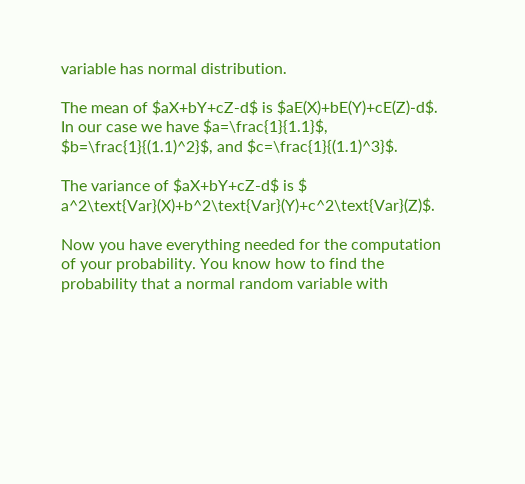variable has normal distribution.

The mean of $aX+bY+cZ-d$ is $aE(X)+bE(Y)+cE(Z)-d$. In our case we have $a=\frac{1}{1.1}$, $b=\frac{1}{(1.1)^2}$, and $c=\frac{1}{(1.1)^3}$.

The variance of $aX+bY+cZ-d$ is $ a^2\text{Var}(X)+b^2\text{Var}(Y)+c^2\text{Var}(Z)$.

Now you have everything needed for the computation of your probability. You know how to find the probability that a normal random variable with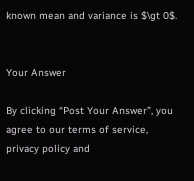known mean and variance is $\gt 0$.


Your Answer

By clicking “Post Your Answer”, you agree to our terms of service, privacy policy and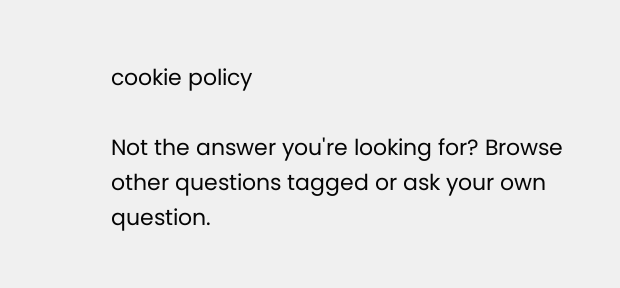cookie policy

Not the answer you're looking for? Browse other questions tagged or ask your own question.